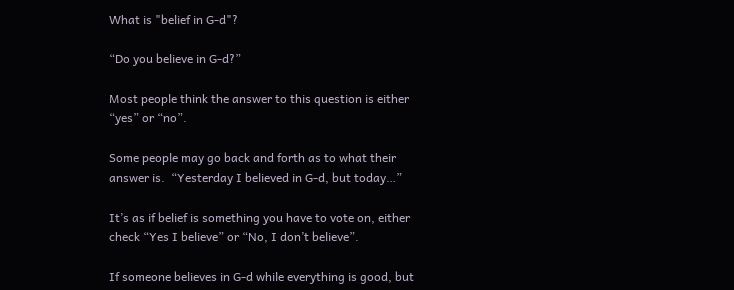What is "belief in G-d"?

“Do you believe in G-d?”

Most people think the answer to this question is either “yes” or “no”.

Some people may go back and forth as to what their answer is.  “Yesterday I believed in G-d, but today…”

It’s as if belief is something you have to vote on, either check “Yes I believe” or “No, I don’t believe”.

If someone believes in G-d while everything is good, but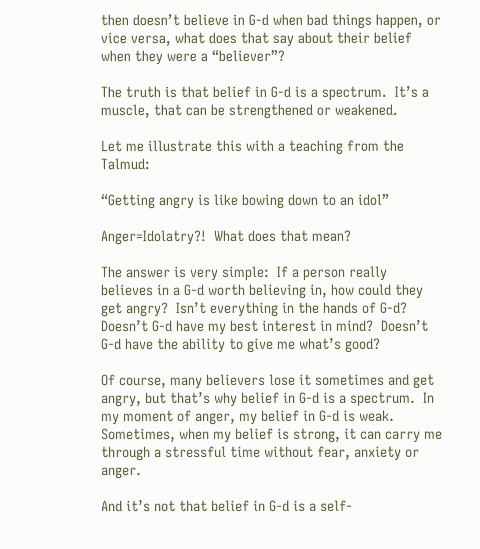then doesn’t believe in G-d when bad things happen, or vice versa, what does that say about their belief when they were a “believer”?

The truth is that belief in G-d is a spectrum.  It’s a muscle, that can be strengthened or weakened.

Let me illustrate this with a teaching from the Talmud:

“Getting angry is like bowing down to an idol”

Anger=Idolatry?!  What does that mean?

The answer is very simple:  If a person really believes in a G-d worth believing in, how could they get angry?  Isn’t everything in the hands of G-d?  Doesn’t G-d have my best interest in mind?  Doesn’t G-d have the ability to give me what’s good?

Of course, many believers lose it sometimes and get angry, but that’s why belief in G-d is a spectrum.  In my moment of anger, my belief in G-d is weak.  Sometimes, when my belief is strong, it can carry me through a stressful time without fear, anxiety or anger.

And it’s not that belief in G-d is a self-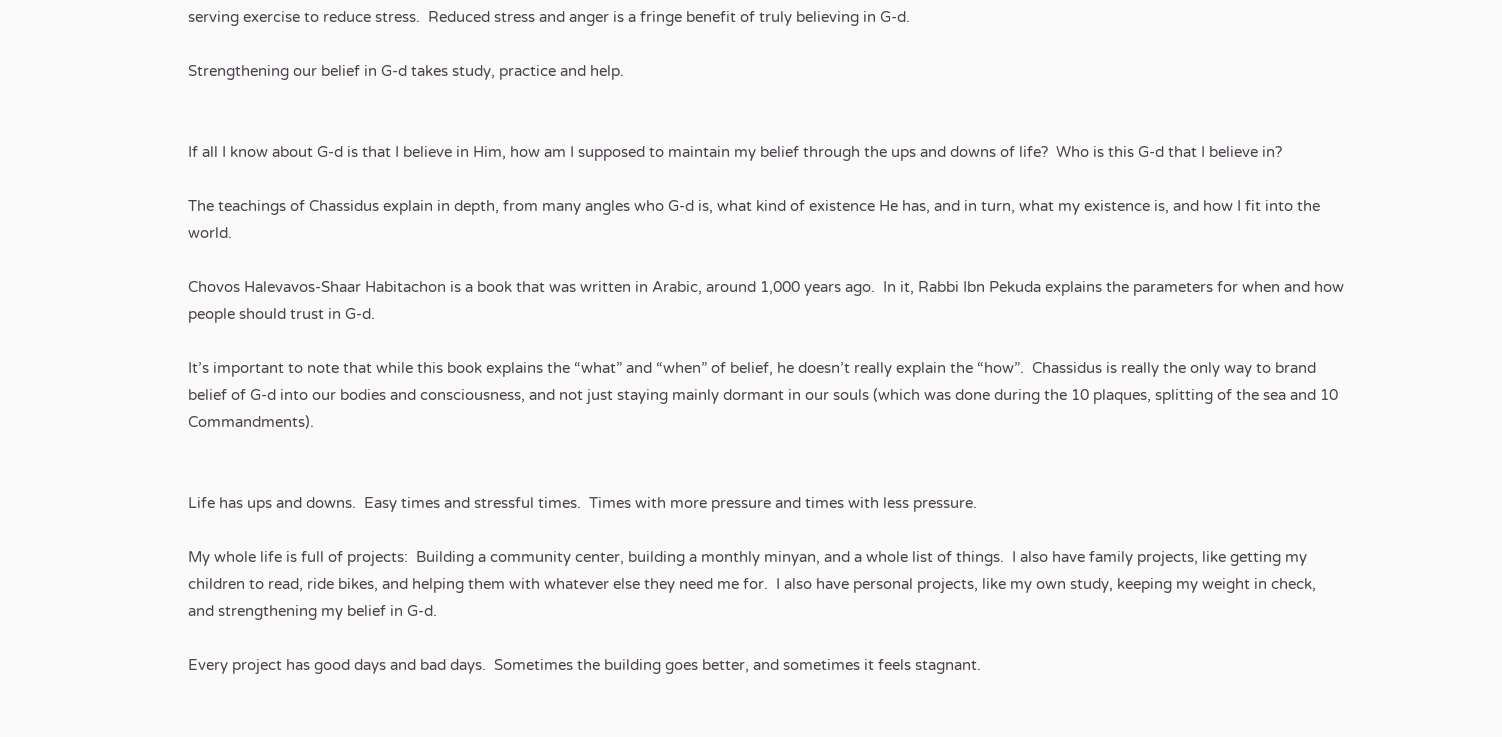serving exercise to reduce stress.  Reduced stress and anger is a fringe benefit of truly believing in G-d.

Strengthening our belief in G-d takes study, practice and help.


If all I know about G-d is that I believe in Him, how am I supposed to maintain my belief through the ups and downs of life?  Who is this G-d that I believe in?

The teachings of Chassidus explain in depth, from many angles who G-d is, what kind of existence He has, and in turn, what my existence is, and how I fit into the world.

Chovos Halevavos-Shaar Habitachon is a book that was written in Arabic, around 1,000 years ago.  In it, Rabbi Ibn Pekuda explains the parameters for when and how people should trust in G-d.

It’s important to note that while this book explains the “what” and “when” of belief, he doesn’t really explain the “how”.  Chassidus is really the only way to brand belief of G-d into our bodies and consciousness, and not just staying mainly dormant in our souls (which was done during the 10 plaques, splitting of the sea and 10 Commandments).


Life has ups and downs.  Easy times and stressful times.  Times with more pressure and times with less pressure.

My whole life is full of projects:  Building a community center, building a monthly minyan, and a whole list of things.  I also have family projects, like getting my children to read, ride bikes, and helping them with whatever else they need me for.  I also have personal projects, like my own study, keeping my weight in check, and strengthening my belief in G-d.

Every project has good days and bad days.  Sometimes the building goes better, and sometimes it feels stagnant.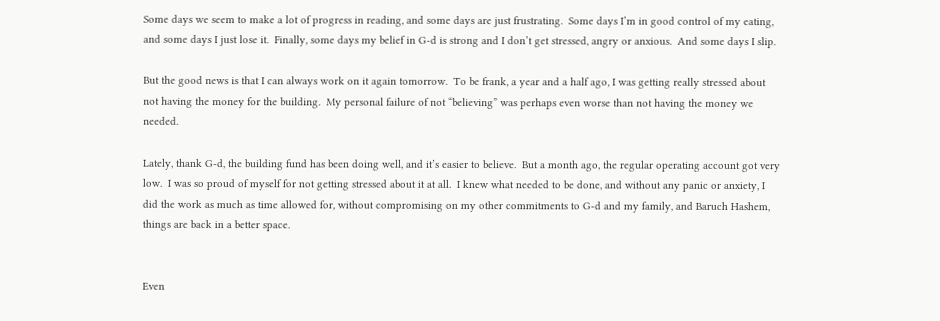Some days we seem to make a lot of progress in reading, and some days are just frustrating.  Some days I’m in good control of my eating, and some days I just lose it.  Finally, some days my belief in G-d is strong and I don’t get stressed, angry or anxious.  And some days I slip.

But the good news is that I can always work on it again tomorrow.  To be frank, a year and a half ago, I was getting really stressed about not having the money for the building.  My personal failure of not “believing” was perhaps even worse than not having the money we needed.

Lately, thank G-d, the building fund has been doing well, and it’s easier to believe.  But a month ago, the regular operating account got very low.  I was so proud of myself for not getting stressed about it at all.  I knew what needed to be done, and without any panic or anxiety, I did the work as much as time allowed for, without compromising on my other commitments to G-d and my family, and Baruch Hashem, things are back in a better space.


Even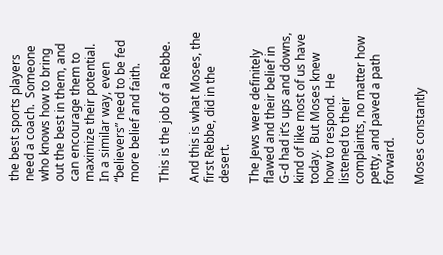the best sports players need a coach.  Someone who knows how to bring out the best in them, and can encourage them to maximize their potential.  In a similar way, even “believers” need to be fed more belief and faith.

This is the job of a Rebbe.

And this is what Moses, the first Rebbe, did in the desert.

The Jews were definitely flawed and their belief in G-d had it’s ups and downs, kind of like most of us have today.  But Moses knew how to respond.  He listened to their complaints, no matter how petty, and paved a path forward.

Moses constantly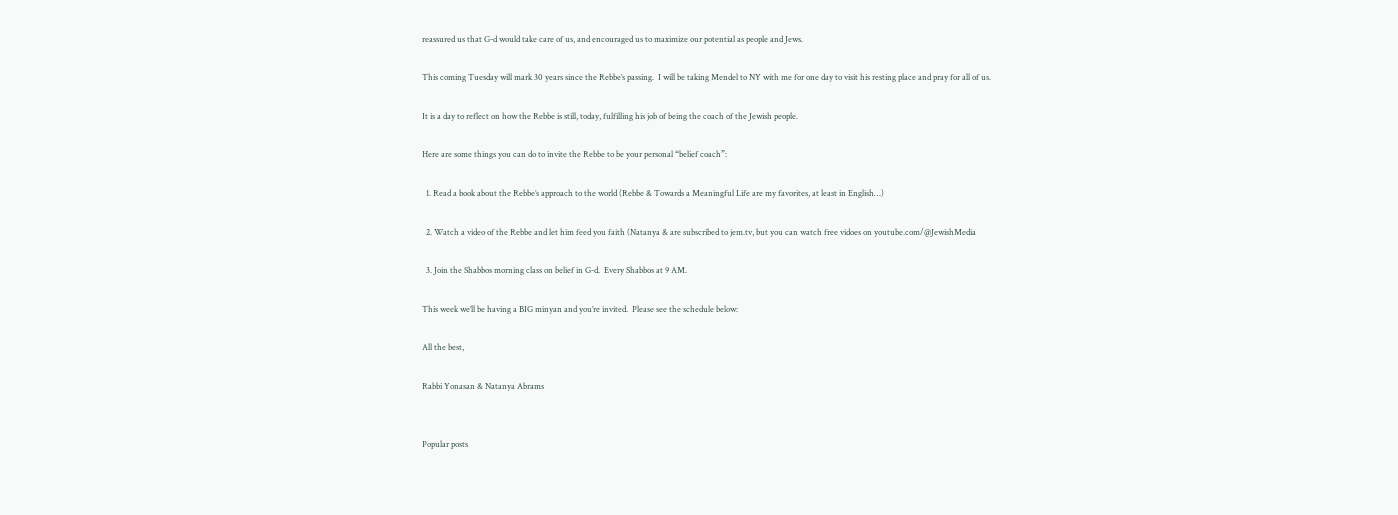reassured us that G-d would take care of us, and encouraged us to maximize our potential as people and Jews.

This coming Tuesday will mark 30 years since the Rebbe’s passing.  I will be taking Mendel to NY with me for one day to visit his resting place and pray for all of us.

It is a day to reflect on how the Rebbe is still, today, fulfilling his job of being the coach of the Jewish people.

Here are some things you can do to invite the Rebbe to be your personal “belief coach”:

  1. Read a book about the Rebbe’s approach to the world (Rebbe & Towards a Meaningful Life are my favorites, at least in English…)

  2. Watch a video of the Rebbe and let him feed you faith (Natanya & are subscribed to jem.tv, but you can watch free vidoes on youtube.com/@JewishMedia

  3. Join the Shabbos morning class on belief in G-d.  Every Shabbos at 9 AM.

This week we’ll be having a BIG minyan and you’re invited.  Please see the schedule below:

All the best,

Rabbi Yonasan & Natanya Abrams


Popular posts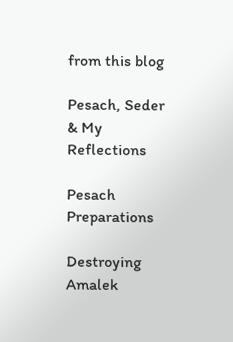from this blog

Pesach, Seder & My Reflections

Pesach Preparations

Destroying Amalek